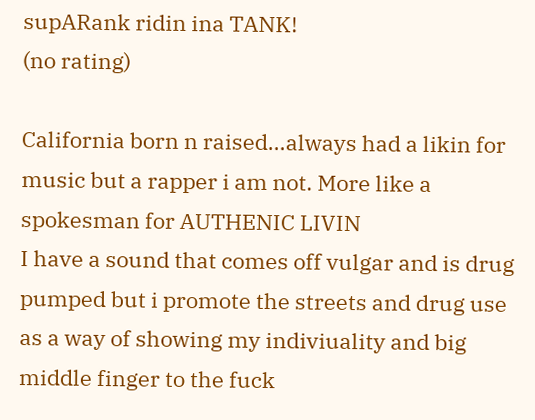supARank ridin ina TANK!
(no rating)

California born n raised…always had a likin for music but a rapper i am not. More like a spokesman for AUTHENIC LIVIN
I have a sound that comes off vulgar and is drug pumped but i promote the streets and drug use as a way of showing my indiviuality and big middle finger to the fuck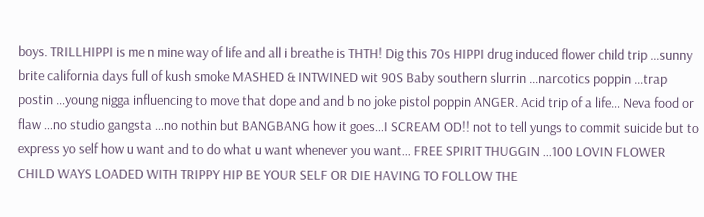boys. TRILLHIPPI is me n mine way of life and all i breathe is THTH! Dig this 70s HIPPI drug induced flower child trip …sunny brite california days full of kush smoke MASHED & INTWINED wit 90S Baby southern slurrin …narcotics poppin …trap postin …young nigga influencing to move that dope and and b no joke pistol poppin ANGER. Acid trip of a life… Neva food or flaw …no studio gangsta …no nothin but BANGBANG how it goes…I SCREAM OD!! not to tell yungs to commit suicide but to express yo self how u want and to do what u want whenever you want… FREE SPIRIT THUGGIN …100 LOVIN FLOWER CHILD WAYS LOADED WITH TRIPPY HIP BE YOUR SELF OR DIE HAVING TO FOLLOW THE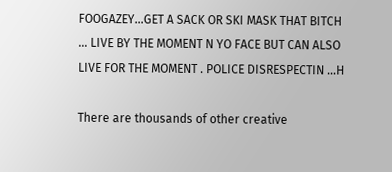FOOGAZEY…GET A SACK OR SKI MASK THAT BITCH … LIVE BY THE MOMENT N YO FACE BUT CAN ALSO LIVE FOR THE MOMENT . POLICE DISRESPECTIN …H

There are thousands of other creative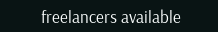freelancers available